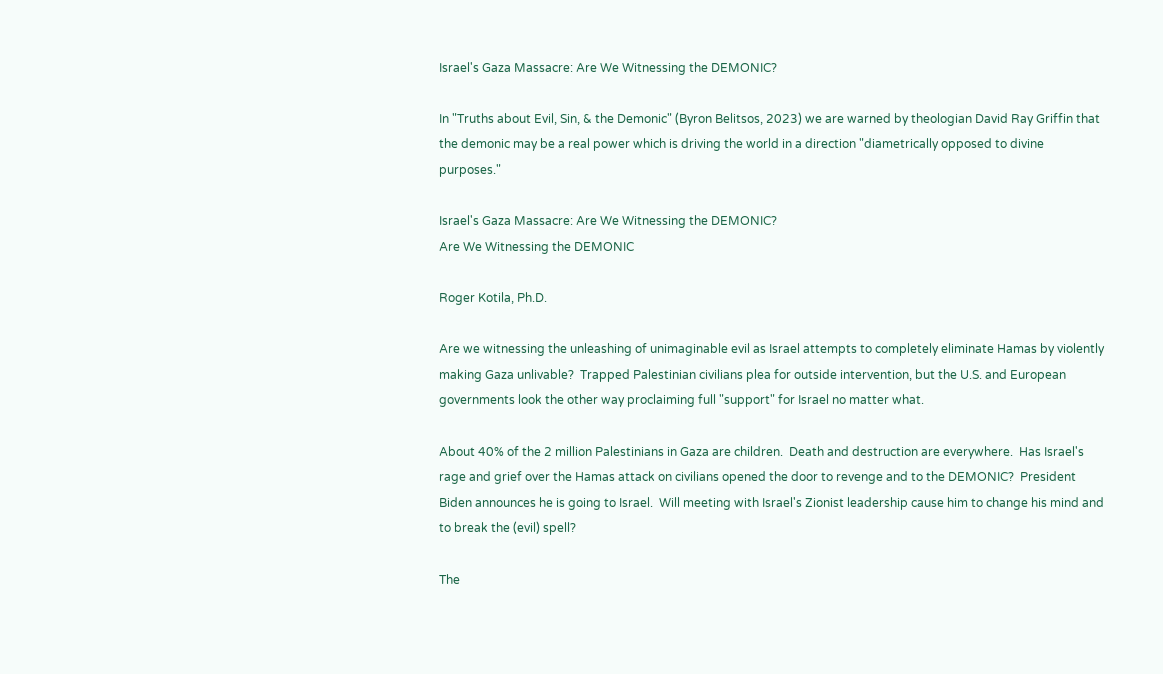Israel's Gaza Massacre: Are We Witnessing the DEMONIC?

In "Truths about Evil, Sin, & the Demonic" (Byron Belitsos, 2023) we are warned by theologian David Ray Griffin that the demonic may be a real power which is driving the world in a direction "diametrically opposed to divine purposes."

Israel's Gaza Massacre: Are We Witnessing the DEMONIC?
Are We Witnessing the DEMONIC

Roger Kotila, Ph.D.

Are we witnessing the unleashing of unimaginable evil as Israel attempts to completely eliminate Hamas by violently making Gaza unlivable?  Trapped Palestinian civilians plea for outside intervention, but the U.S. and European governments look the other way proclaiming full "support" for Israel no matter what.

About 40% of the 2 million Palestinians in Gaza are children.  Death and destruction are everywhere.  Has Israel's rage and grief over the Hamas attack on civilians opened the door to revenge and to the DEMONIC?  President Biden announces he is going to Israel.  Will meeting with Israel's Zionist leadership cause him to change his mind and to break the (evil) spell?

The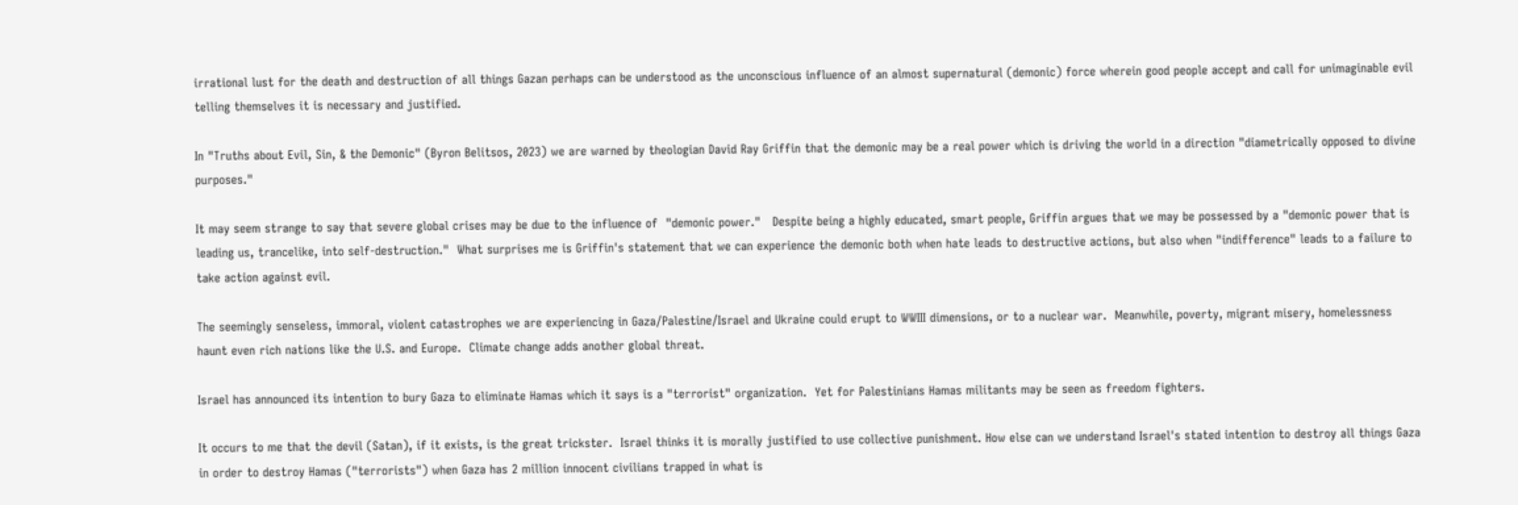irrational lust for the death and destruction of all things Gazan perhaps can be understood as the unconscious influence of an almost supernatural (demonic) force wherein good people accept and call for unimaginable evil telling themselves it is necessary and justified.

In "Truths about Evil, Sin, & the Demonic" (Byron Belitsos, 2023) we are warned by theologian David Ray Griffin that the demonic may be a real power which is driving the world in a direction "diametrically opposed to divine purposes."

It may seem strange to say that severe global crises may be due to the influence of  "demonic power."   Despite being a highly educated, smart people, Griffin argues that we may be possessed by a "demonic power that is leading us, trancelike, into self-destruction."  What surprises me is Griffin's statement that we can experience the demonic both when hate leads to destructive actions, but also when "indifference" leads to a failure to take action against evil.

The seemingly senseless, immoral, violent catastrophes we are experiencing in Gaza/Palestine/Israel and Ukraine could erupt to WWIII dimensions, or to a nuclear war.  Meanwhile, poverty, migrant misery, homelessness haunt even rich nations like the U.S. and Europe.  Climate change adds another global threat.

Israel has announced its intention to bury Gaza to eliminate Hamas which it says is a "terrorist" organization.  Yet for Palestinians Hamas militants may be seen as freedom fighters.

It occurs to me that the devil (Satan), if it exists, is the great trickster.  Israel thinks it is morally justified to use collective punishment. How else can we understand Israel's stated intention to destroy all things Gaza in order to destroy Hamas ("terrorists") when Gaza has 2 million innocent civilians trapped in what is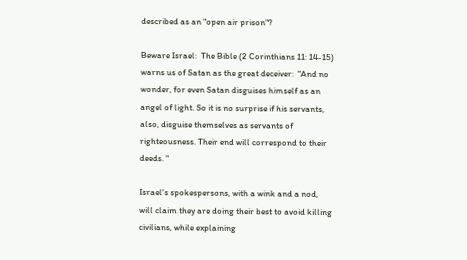described as an "open air prison"?

Beware Israel:  The Bible (2 Corinthians 11: 14-15) warns us of Satan as the great deceiver:  "And no wonder, for even Satan disguises himself as an angel of light. So it is no surprise if his servants, also, disguise themselves as servants of righteousness. Their end will correspond to their deeds. "

Israel's spokespersons, with a wink and a nod, will claim they are doing their best to avoid killing civilians, while explaining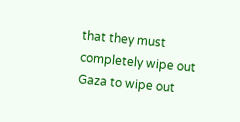that they must completely wipe out Gaza to wipe out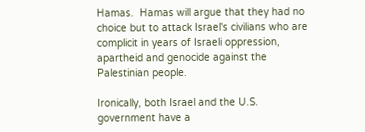Hamas.  Hamas will argue that they had no choice but to attack Israel's civilians who are complicit in years of Israeli oppression, apartheid and genocide against the Palestinian people.

Ironically, both Israel and the U.S. government have a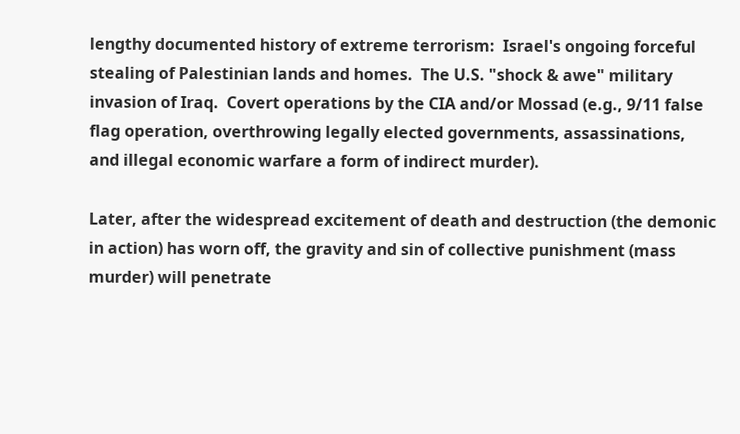lengthy documented history of extreme terrorism:  Israel's ongoing forceful stealing of Palestinian lands and homes.  The U.S. "shock & awe" military invasion of Iraq.  Covert operations by the CIA and/or Mossad (e.g., 9/11 false flag operation, overthrowing legally elected governments, assassinations, and illegal economic warfare a form of indirect murder).

Later, after the widespread excitement of death and destruction (the demonic in action) has worn off, the gravity and sin of collective punishment (mass murder) will penetrate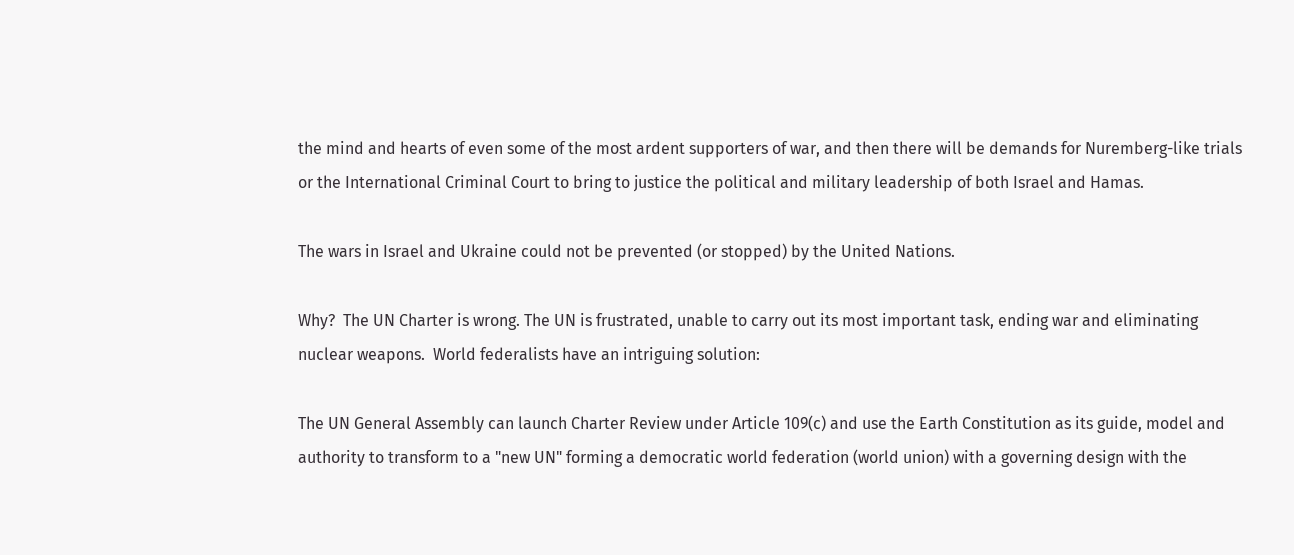the mind and hearts of even some of the most ardent supporters of war, and then there will be demands for Nuremberg-like trials or the International Criminal Court to bring to justice the political and military leadership of both Israel and Hamas.

The wars in Israel and Ukraine could not be prevented (or stopped) by the United Nations.

Why?  The UN Charter is wrong. The UN is frustrated, unable to carry out its most important task, ending war and eliminating nuclear weapons.  World federalists have an intriguing solution:

The UN General Assembly can launch Charter Review under Article 109(c) and use the Earth Constitution as its guide, model and authority to transform to a "new UN" forming a democratic world federation (world union) with a governing design with the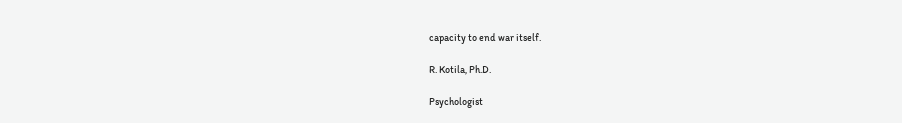capacity to end war itself.

R. Kotila, Ph.D.

Psychologist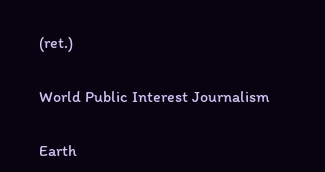(ret.)

World Public Interest Journalism

Earth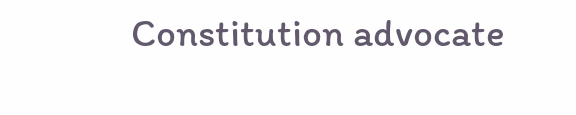Constitution advocate